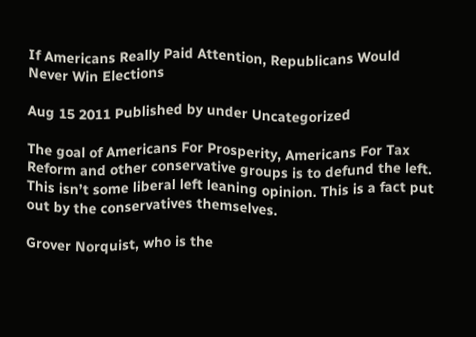If Americans Really Paid Attention, Republicans Would Never Win Elections

Aug 15 2011 Published by under Uncategorized

The goal of Americans For Prosperity, Americans For Tax Reform and other conservative groups is to defund the left. This isn’t some liberal left leaning opinion. This is a fact put out by the conservatives themselves.

Grover Norquist, who is the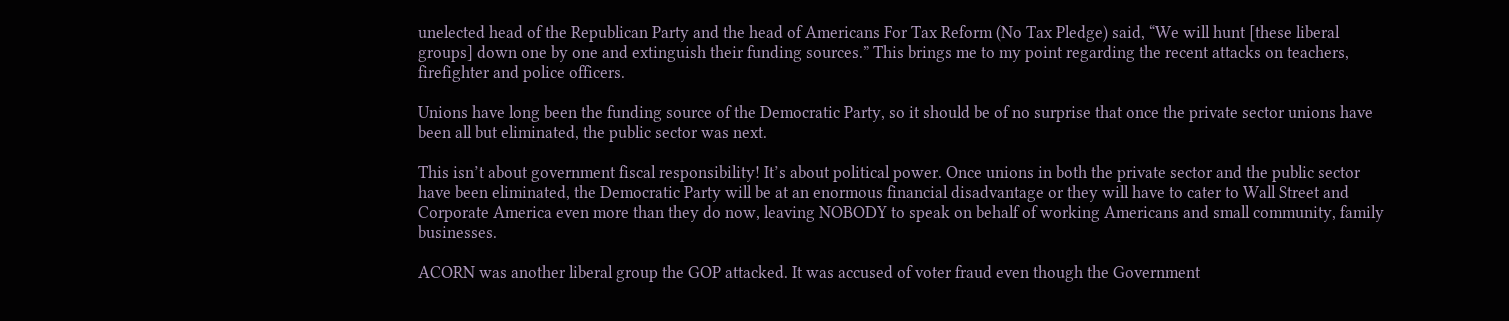unelected head of the Republican Party and the head of Americans For Tax Reform (No Tax Pledge) said, “We will hunt [these liberal groups] down one by one and extinguish their funding sources.” This brings me to my point regarding the recent attacks on teachers, firefighter and police officers.

Unions have long been the funding source of the Democratic Party, so it should be of no surprise that once the private sector unions have been all but eliminated, the public sector was next.

This isn’t about government fiscal responsibility! It’s about political power. Once unions in both the private sector and the public sector have been eliminated, the Democratic Party will be at an enormous financial disadvantage or they will have to cater to Wall Street and Corporate America even more than they do now, leaving NOBODY to speak on behalf of working Americans and small community, family businesses.

ACORN was another liberal group the GOP attacked. It was accused of voter fraud even though the Government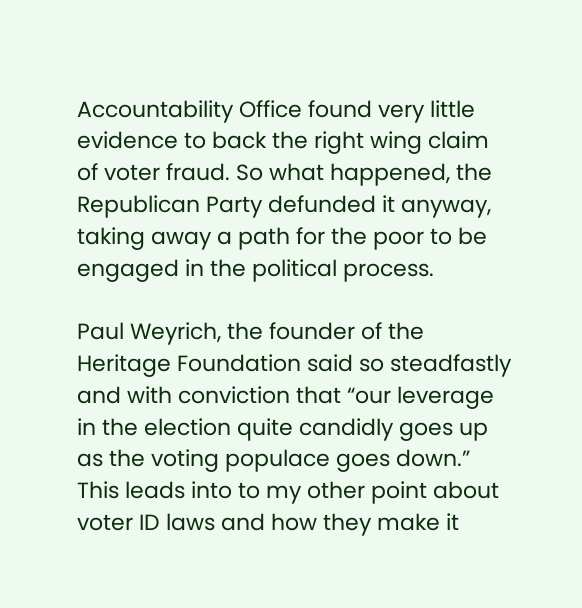Accountability Office found very little evidence to back the right wing claim of voter fraud. So what happened, the Republican Party defunded it anyway, taking away a path for the poor to be engaged in the political process.

Paul Weyrich, the founder of the Heritage Foundation said so steadfastly and with conviction that “our leverage in the election quite candidly goes up as the voting populace goes down.” This leads into to my other point about voter ID laws and how they make it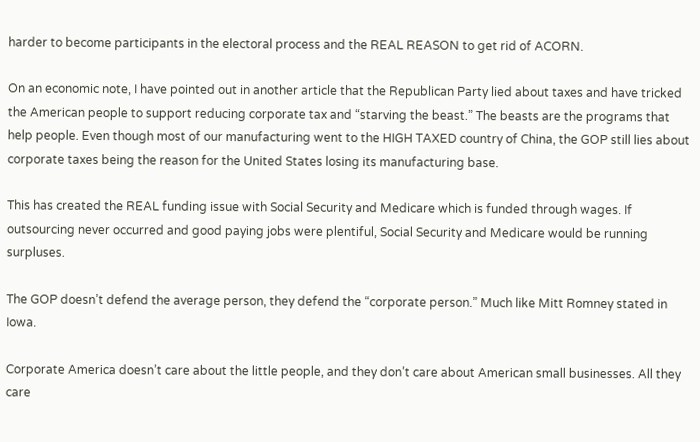harder to become participants in the electoral process and the REAL REASON to get rid of ACORN.

On an economic note, I have pointed out in another article that the Republican Party lied about taxes and have tricked the American people to support reducing corporate tax and “starving the beast.” The beasts are the programs that help people. Even though most of our manufacturing went to the HIGH TAXED country of China, the GOP still lies about corporate taxes being the reason for the United States losing its manufacturing base.

This has created the REAL funding issue with Social Security and Medicare which is funded through wages. If outsourcing never occurred and good paying jobs were plentiful, Social Security and Medicare would be running surpluses.

The GOP doesn’t defend the average person, they defend the “corporate person.” Much like Mitt Romney stated in Iowa.

Corporate America doesn’t care about the little people, and they don’t care about American small businesses. All they care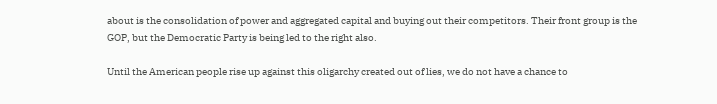about is the consolidation of power and aggregated capital and buying out their competitors. Their front group is the GOP, but the Democratic Party is being led to the right also.

Until the American people rise up against this oligarchy created out of lies, we do not have a chance to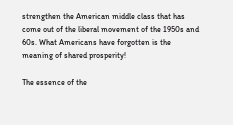strengthen the American middle class that has come out of the liberal movement of the 1950s and 60s. What Americans have forgotten is the meaning of shared prosperity!

The essence of the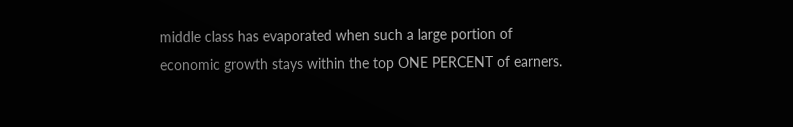middle class has evaporated when such a large portion of economic growth stays within the top ONE PERCENT of earners.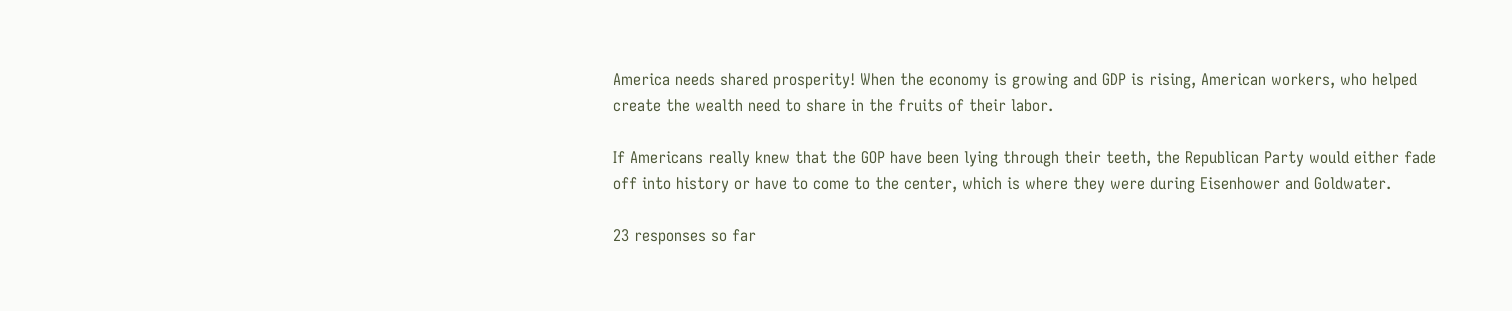America needs shared prosperity! When the economy is growing and GDP is rising, American workers, who helped create the wealth need to share in the fruits of their labor.

If Americans really knew that the GOP have been lying through their teeth, the Republican Party would either fade off into history or have to come to the center, which is where they were during Eisenhower and Goldwater.

23 responses so far